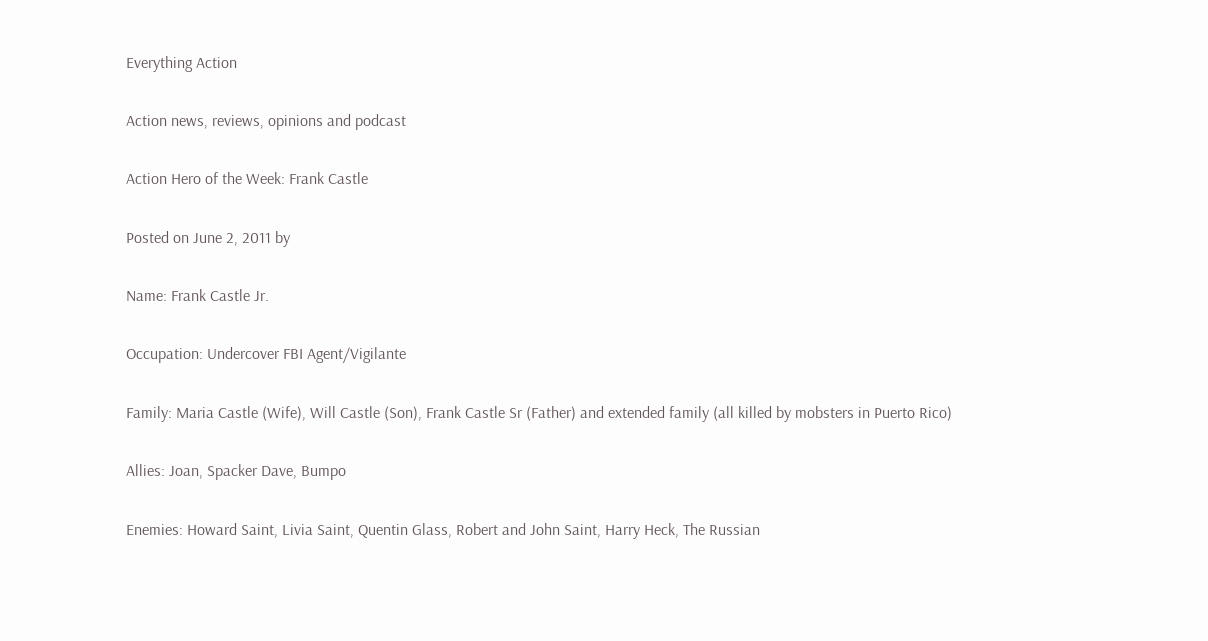Everything Action

Action news, reviews, opinions and podcast

Action Hero of the Week: Frank Castle

Posted on June 2, 2011 by

Name: Frank Castle Jr.

Occupation: Undercover FBI Agent/Vigilante

Family: Maria Castle (Wife), Will Castle (Son), Frank Castle Sr (Father) and extended family (all killed by mobsters in Puerto Rico)

Allies: Joan, Spacker Dave, Bumpo

Enemies: Howard Saint, Livia Saint, Quentin Glass, Robert and John Saint, Harry Heck, The Russian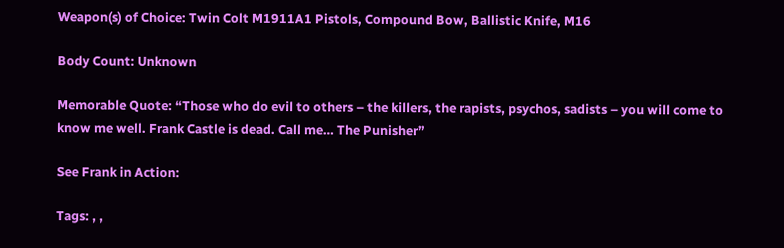Weapon(s) of Choice: Twin Colt M1911A1 Pistols, Compound Bow, Ballistic Knife, M16

Body Count: Unknown

Memorable Quote: “Those who do evil to others – the killers, the rapists, psychos, sadists – you will come to know me well. Frank Castle is dead. Call me… The Punisher”

See Frank in Action:

Tags: , ,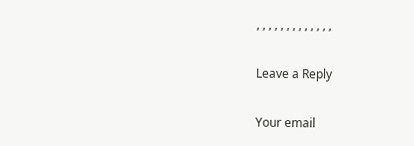, , , , , , , , , , , , ,

Leave a Reply

Your email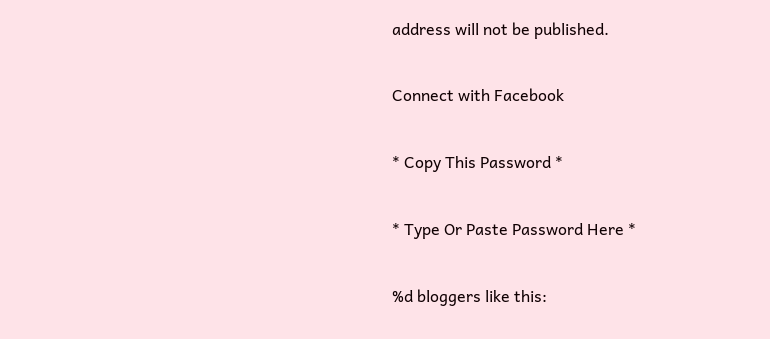address will not be published.

Connect with Facebook

* Copy This Password *

* Type Or Paste Password Here *

%d bloggers like this: